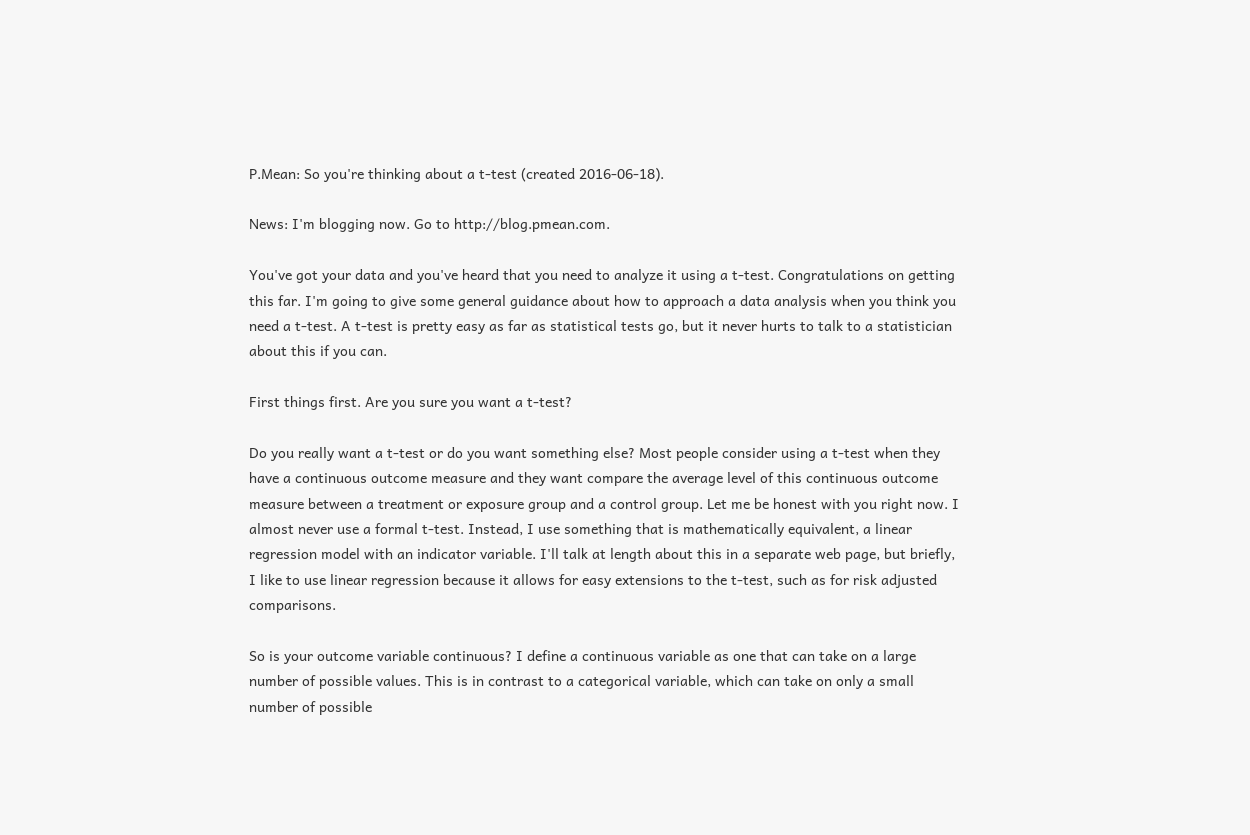P.Mean: So you're thinking about a t-test (created 2016-06-18).

News: I'm blogging now. Go to http://blog.pmean.com.

You've got your data and you've heard that you need to analyze it using a t-test. Congratulations on getting this far. I'm going to give some general guidance about how to approach a data analysis when you think you need a t-test. A t-test is pretty easy as far as statistical tests go, but it never hurts to talk to a statistician about this if you can.

First things first. Are you sure you want a t-test?

Do you really want a t-test or do you want something else? Most people consider using a t-test when they have a continuous outcome measure and they want compare the average level of this continuous outcome measure between a treatment or exposure group and a control group. Let me be honest with you right now. I almost never use a formal t-test. Instead, I use something that is mathematically equivalent, a linear regression model with an indicator variable. I'll talk at length about this in a separate web page, but briefly, I like to use linear regression because it allows for easy extensions to the t-test, such as for risk adjusted comparisons.

So is your outcome variable continuous? I define a continuous variable as one that can take on a large number of possible values. This is in contrast to a categorical variable, which can take on only a small number of possible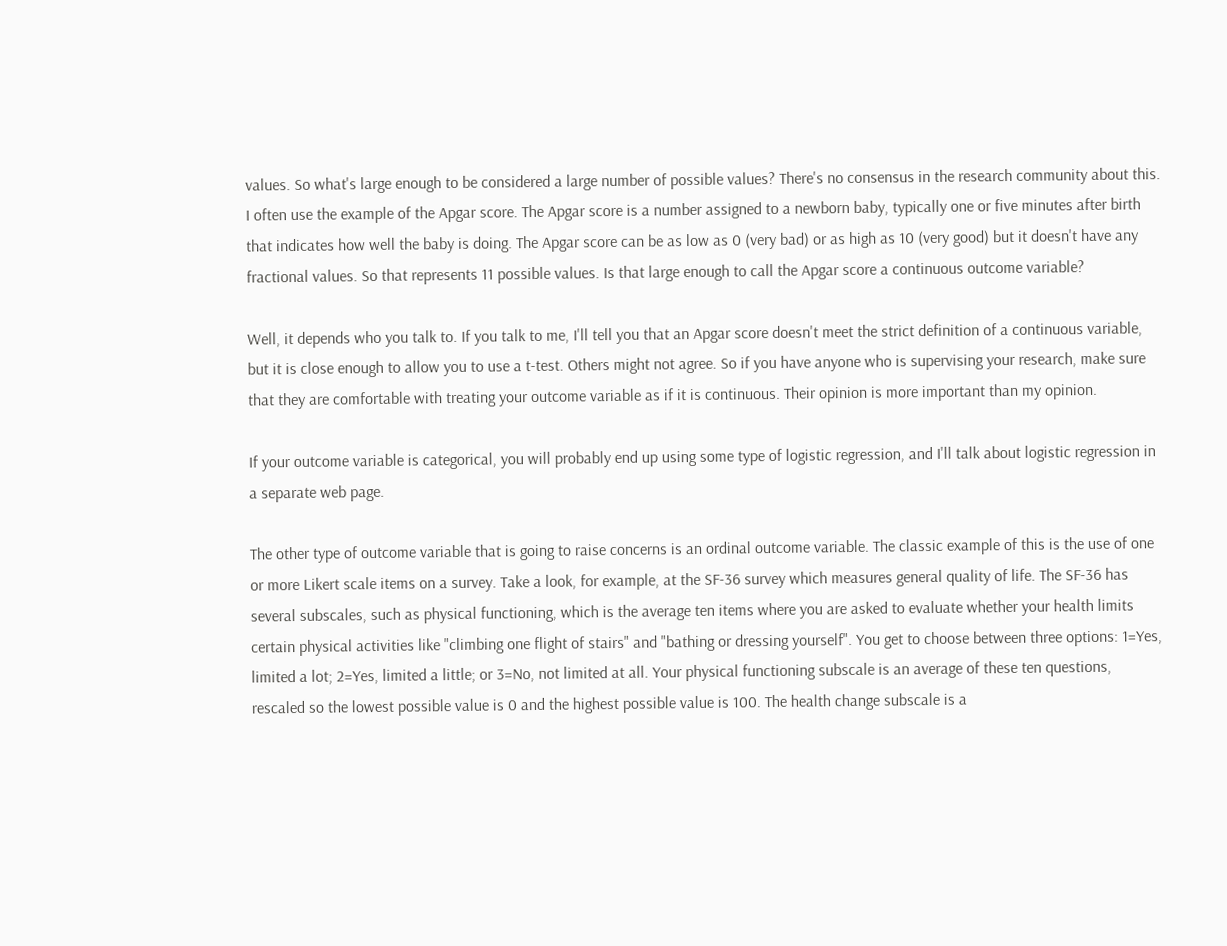values. So what's large enough to be considered a large number of possible values? There's no consensus in the research community about this. I often use the example of the Apgar score. The Apgar score is a number assigned to a newborn baby, typically one or five minutes after birth that indicates how well the baby is doing. The Apgar score can be as low as 0 (very bad) or as high as 10 (very good) but it doesn't have any fractional values. So that represents 11 possible values. Is that large enough to call the Apgar score a continuous outcome variable?

Well, it depends who you talk to. If you talk to me, I'll tell you that an Apgar score doesn't meet the strict definition of a continuous variable, but it is close enough to allow you to use a t-test. Others might not agree. So if you have anyone who is supervising your research, make sure that they are comfortable with treating your outcome variable as if it is continuous. Their opinion is more important than my opinion.

If your outcome variable is categorical, you will probably end up using some type of logistic regression, and I'll talk about logistic regression in a separate web page.

The other type of outcome variable that is going to raise concerns is an ordinal outcome variable. The classic example of this is the use of one or more Likert scale items on a survey. Take a look, for example, at the SF-36 survey which measures general quality of life. The SF-36 has several subscales, such as physical functioning, which is the average ten items where you are asked to evaluate whether your health limits certain physical activities like "climbing one flight of stairs" and "bathing or dressing yourself". You get to choose between three options: 1=Yes, limited a lot; 2=Yes, limited a little; or 3=No, not limited at all. Your physical functioning subscale is an average of these ten questions, rescaled so the lowest possible value is 0 and the highest possible value is 100. The health change subscale is a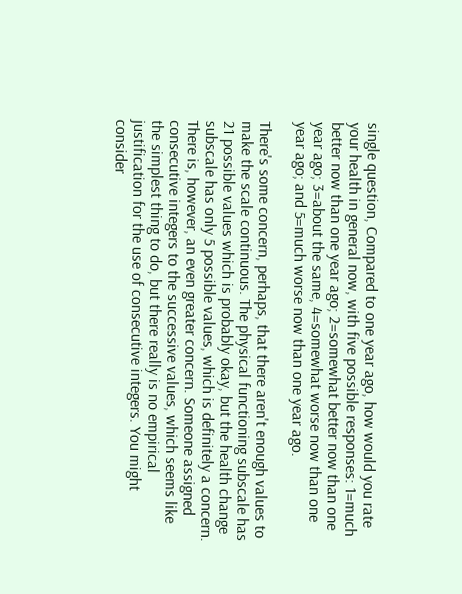single question, Compared to one year ago, how would you rate your health in general now, with five possible responses: 1=much better now than one year ago; 2=somewhat better now than one year ago; 3=about the same, 4=somewhat worse now than one year ago; and 5=much worse now than one year ago.

There's some concern, perhaps, that there aren't enough values to make the scale continuous. The physical functioning subscale has 21 possible values which is probably okay, but the health change subscale has only 5 possible values, which is definitely a concern. There is, however, an even greater concern. Someone assigned consecutive integers to the successive values, which seems like the simplest thing to do, but there really is no empirical justification for the use of consecutive integers. You might consider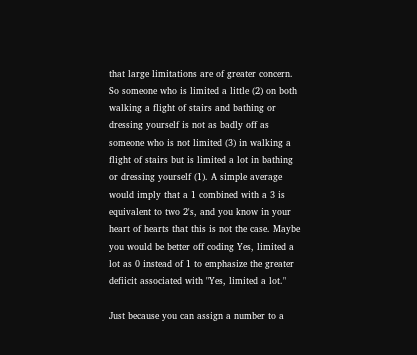that large limitations are of greater concern. So someone who is limited a little (2) on both walking a flight of stairs and bathing or dressing yourself is not as badly off as someone who is not limited (3) in walking a flight of stairs but is limited a lot in bathing or dressing yourself (1). A simple average would imply that a 1 combined with a 3 is equivalent to two 2's, and you know in your heart of hearts that this is not the case. Maybe you would be better off coding Yes, limited a lot as 0 instead of 1 to emphasize the greater defiicit associated with "Yes, limited a lot."

Just because you can assign a number to a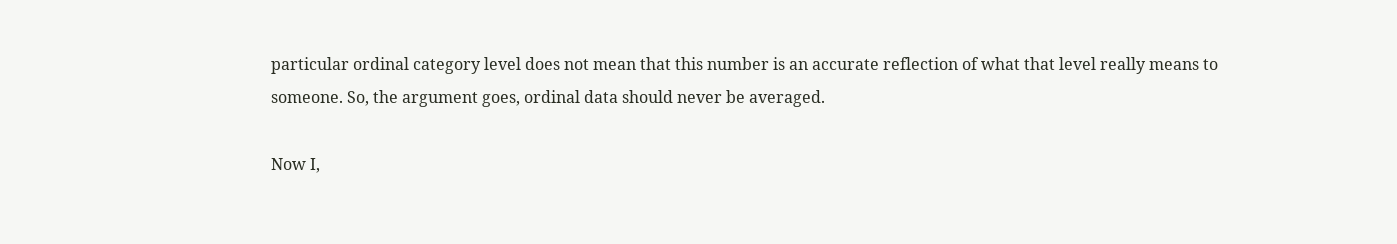particular ordinal category level does not mean that this number is an accurate reflection of what that level really means to someone. So, the argument goes, ordinal data should never be averaged.

Now I,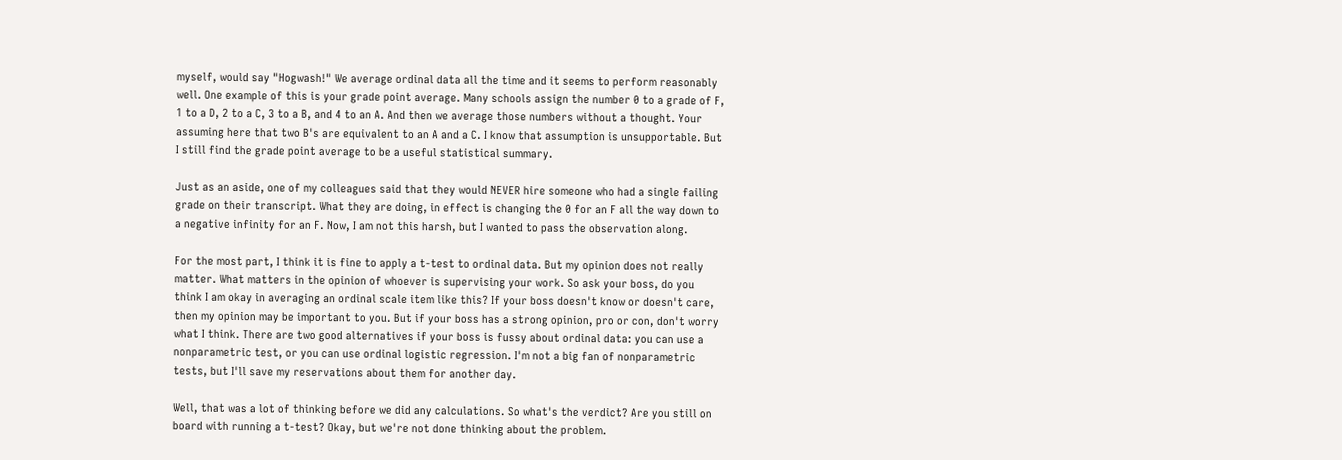myself, would say "Hogwash!" We average ordinal data all the time and it seems to perform reasonably well. One example of this is your grade point average. Many schools assign the number 0 to a grade of F, 1 to a D, 2 to a C, 3 to a B, and 4 to an A. And then we average those numbers without a thought. Your assuming here that two B's are equivalent to an A and a C. I know that assumption is unsupportable. But I still find the grade point average to be a useful statistical summary.

Just as an aside, one of my colleagues said that they would NEVER hire someone who had a single failing grade on their transcript. What they are doing, in effect is changing the 0 for an F all the way down to a negative infinity for an F. Now, I am not this harsh, but I wanted to pass the observation along.

For the most part, I think it is fine to apply a t-test to ordinal data. But my opinion does not really matter. What matters in the opinion of whoever is supervising your work. So ask your boss, do you think I am okay in averaging an ordinal scale item like this? If your boss doesn't know or doesn't care, then my opinion may be important to you. But if your boss has a strong opinion, pro or con, don't worry what I think. There are two good alternatives if your boss is fussy about ordinal data: you can use a nonparametric test, or you can use ordinal logistic regression. I'm not a big fan of nonparametric tests, but I'll save my reservations about them for another day.

Well, that was a lot of thinking before we did any calculations. So what's the verdict? Are you still on board with running a t-test? Okay, but we're not done thinking about the problem.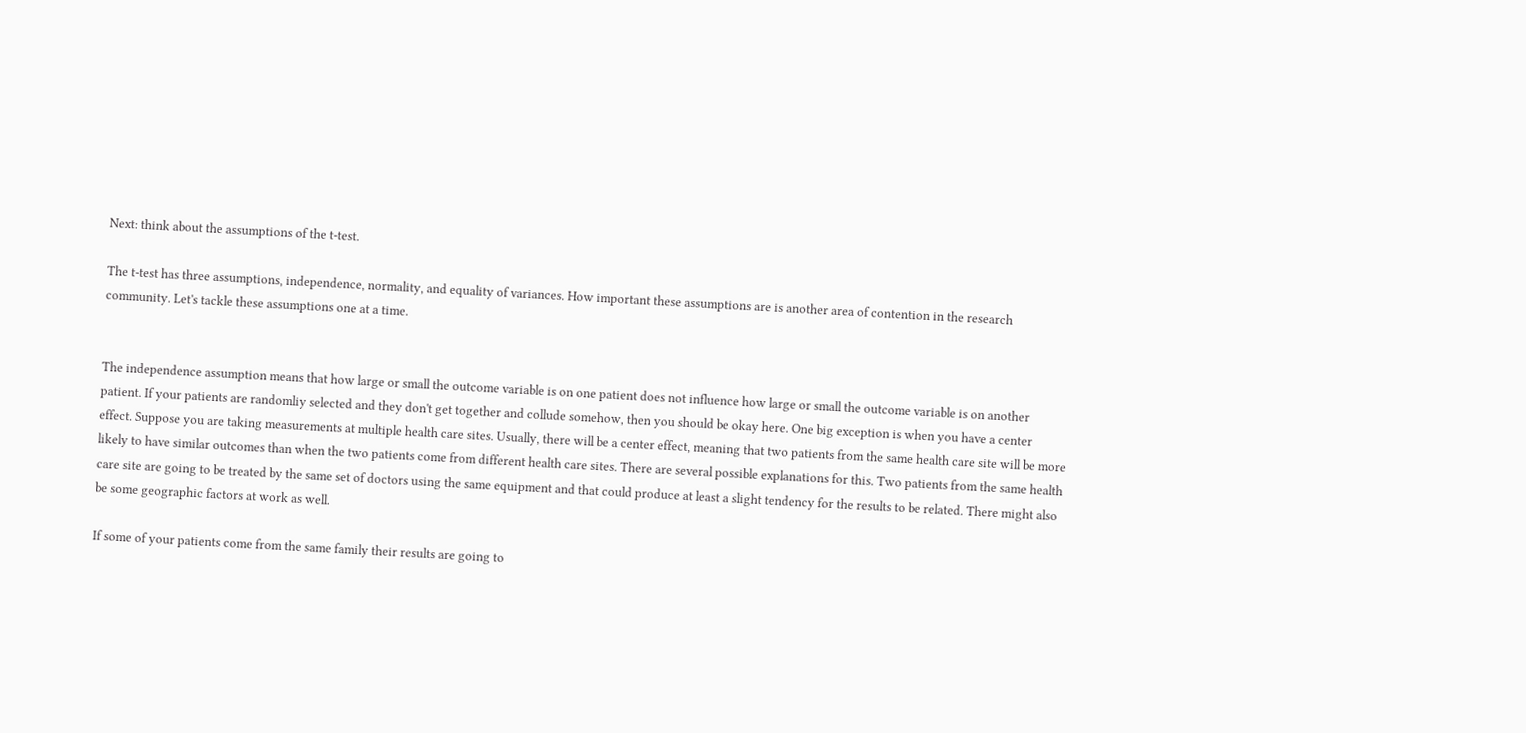Next: think about the assumptions of the t-test.

The t-test has three assumptions, independence, normality, and equality of variances. How important these assumptions are is another area of contention in the research community. Let's tackle these assumptions one at a time.


The independence assumption means that how large or small the outcome variable is on one patient does not influence how large or small the outcome variable is on another patient. If your patients are randomliy selected and they don't get together and collude somehow, then you should be okay here. One big exception is when you have a center effect. Suppose you are taking measurements at multiple health care sites. Usually, there will be a center effect, meaning that two patients from the same health care site will be more likely to have similar outcomes than when the two patients come from different health care sites. There are several possible explanations for this. Two patients from the same health care site are going to be treated by the same set of doctors using the same equipment and that could produce at least a slight tendency for the results to be related. There might also be some geographic factors at work as well.

If some of your patients come from the same family their results are going to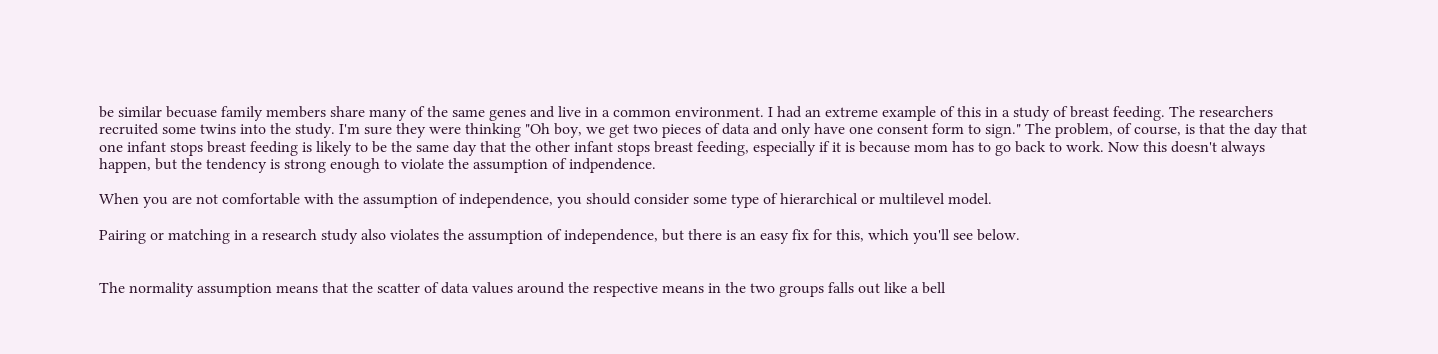be similar becuase family members share many of the same genes and live in a common environment. I had an extreme example of this in a study of breast feeding. The researchers recruited some twins into the study. I'm sure they were thinking "Oh boy, we get two pieces of data and only have one consent form to sign." The problem, of course, is that the day that one infant stops breast feeding is likely to be the same day that the other infant stops breast feeding, especially if it is because mom has to go back to work. Now this doesn't always happen, but the tendency is strong enough to violate the assumption of indpendence.

When you are not comfortable with the assumption of independence, you should consider some type of hierarchical or multilevel model.

Pairing or matching in a research study also violates the assumption of independence, but there is an easy fix for this, which you'll see below.


The normality assumption means that the scatter of data values around the respective means in the two groups falls out like a bell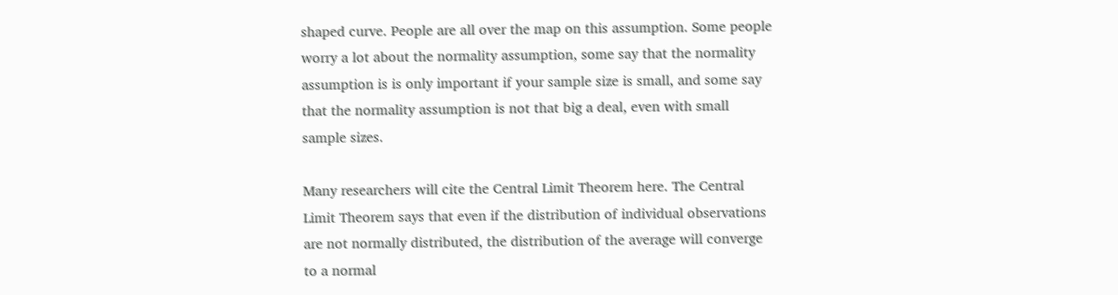shaped curve. People are all over the map on this assumption. Some people worry a lot about the normality assumption, some say that the normality assumption is is only important if your sample size is small, and some say that the normality assumption is not that big a deal, even with small sample sizes.

Many researchers will cite the Central Limit Theorem here. The Central Limit Theorem says that even if the distribution of individual observations are not normally distributed, the distribution of the average will converge to a normal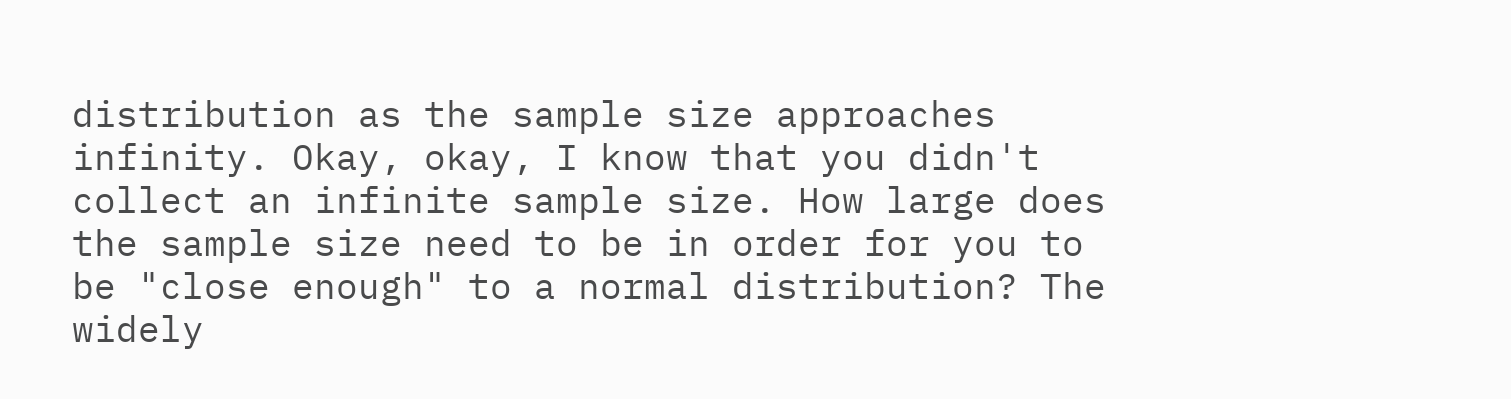distribution as the sample size approaches infinity. Okay, okay, I know that you didn't collect an infinite sample size. How large does the sample size need to be in order for you to be "close enough" to a normal distribution? The widely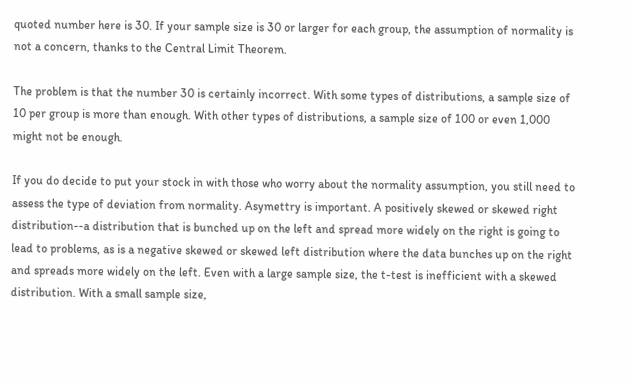quoted number here is 30. If your sample size is 30 or larger for each group, the assumption of normality is not a concern, thanks to the Central Limit Theorem.

The problem is that the number 30 is certainly incorrect. With some types of distributions, a sample size of 10 per group is more than enough. With other types of distributions, a sample size of 100 or even 1,000 might not be enough.

If you do decide to put your stock in with those who worry about the normality assumption, you still need to assess the type of deviation from normality. Asymettry is important. A positively skewed or skewed right distribution--a distribution that is bunched up on the left and spread more widely on the right is going to lead to problems, as is a negative skewed or skewed left distribution where the data bunches up on the right and spreads more widely on the left. Even with a large sample size, the t-test is inefficient with a skewed distribution. With a small sample size,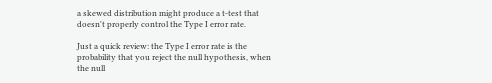a skewed distribution might produce a t-test that doesn't properly control the Type I error rate.

Just a quick review: the Type I error rate is the probability that you reject the null hypothesis, when the null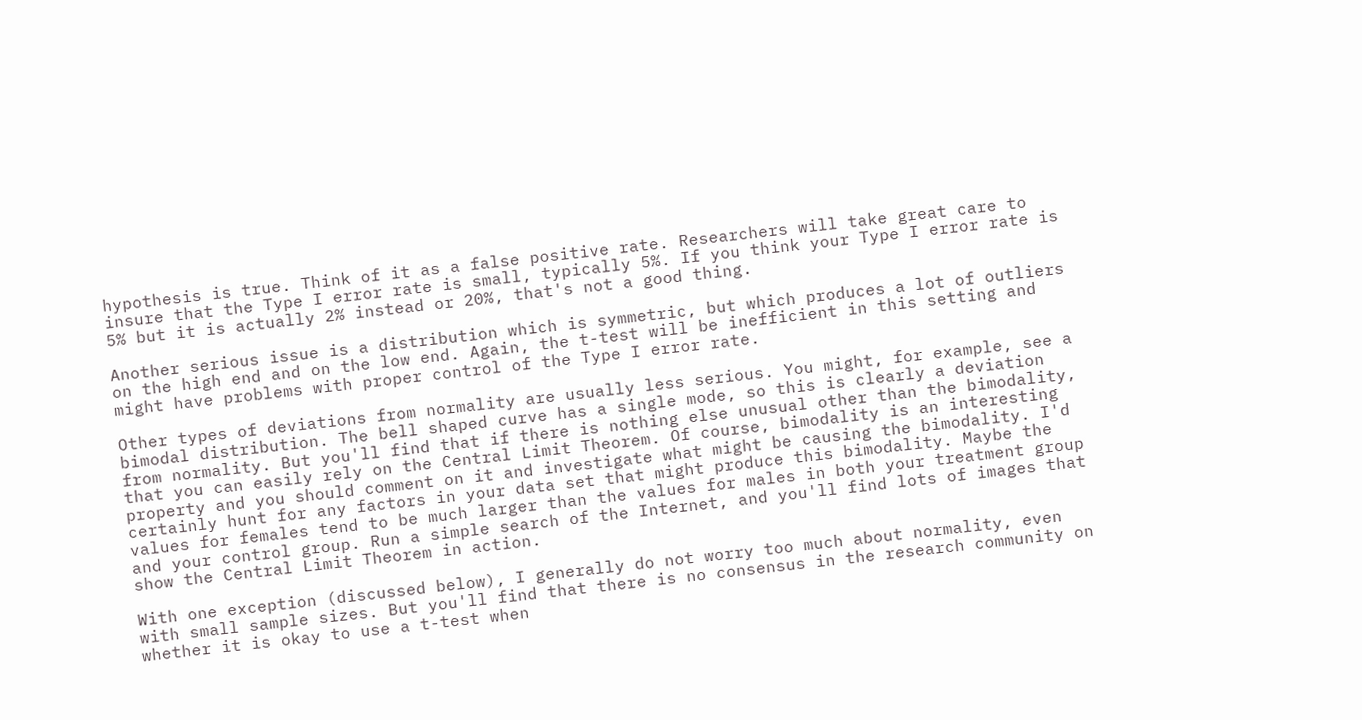hypothesis is true. Think of it as a false positive rate. Researchers will take great care to insure that the Type I error rate is small, typically 5%. If you think your Type I error rate is 5% but it is actually 2% instead or 20%, that's not a good thing.

Another serious issue is a distribution which is symmetric, but which produces a lot of outliers on the high end and on the low end. Again, the t-test will be inefficient in this setting and might have problems with proper control of the Type I error rate.

Other types of deviations from normality are usually less serious. You might, for example, see a bimodal distribution. The bell shaped curve has a single mode, so this is clearly a deviation from normality. But you'll find that if there is nothing else unusual other than the bimodality, that you can easily rely on the Central Limit Theorem. Of course, bimodality is an interesting property and you should comment on it and investigate what might be causing the bimodality. I'd certainly hunt for any factors in your data set that might produce this bimodality. Maybe the values for females tend to be much larger than the values for males in both your treatment group and your control group. Run a simple search of the Internet, and you'll find lots of images that show the Central Limit Theorem in action.

With one exception (discussed below), I generally do not worry too much about normality, even with small sample sizes. But you'll find that there is no consensus in the research community on whether it is okay to use a t-test when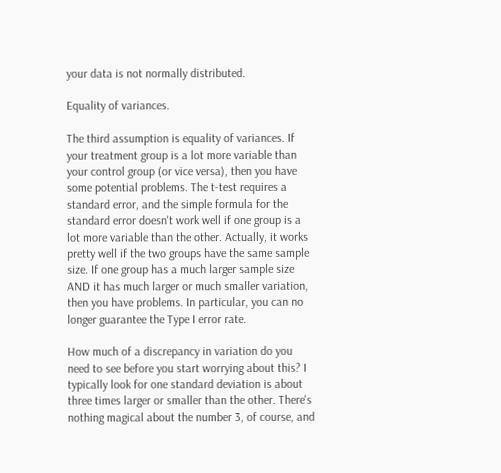your data is not normally distributed.

Equality of variances.

The third assumption is equality of variances. If your treatment group is a lot more variable than your control group (or vice versa), then you have some potential problems. The t-test requires a standard error, and the simple formula for the standard error doesn't work well if one group is a lot more variable than the other. Actually, it works pretty well if the two groups have the same sample size. If one group has a much larger sample size AND it has much larger or much smaller variation, then you have problems. In particular, you can no longer guarantee the Type I error rate.

How much of a discrepancy in variation do you need to see before you start worrying about this? I typically look for one standard deviation is about three times larger or smaller than the other. There's nothing magical about the number 3, of course, and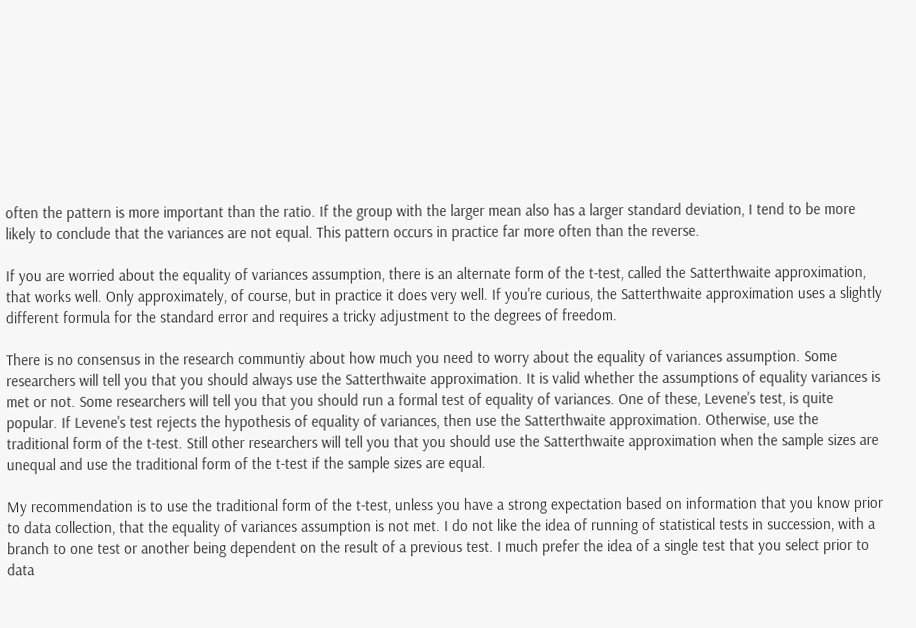often the pattern is more important than the ratio. If the group with the larger mean also has a larger standard deviation, I tend to be more likely to conclude that the variances are not equal. This pattern occurs in practice far more often than the reverse.

If you are worried about the equality of variances assumption, there is an alternate form of the t-test, called the Satterthwaite approximation, that works well. Only approximately, of course, but in practice it does very well. If you're curious, the Satterthwaite approximation uses a slightly different formula for the standard error and requires a tricky adjustment to the degrees of freedom.

There is no consensus in the research communtiy about how much you need to worry about the equality of variances assumption. Some researchers will tell you that you should always use the Satterthwaite approximation. It is valid whether the assumptions of equality variances is met or not. Some researchers will tell you that you should run a formal test of equality of variances. One of these, Levene's test, is quite popular. If Levene's test rejects the hypothesis of equality of variances, then use the Satterthwaite approximation. Otherwise, use the traditional form of the t-test. Still other researchers will tell you that you should use the Satterthwaite approximation when the sample sizes are unequal and use the traditional form of the t-test if the sample sizes are equal.

My recommendation is to use the traditional form of the t-test, unless you have a strong expectation based on information that you know prior to data collection, that the equality of variances assumption is not met. I do not like the idea of running of statistical tests in succession, with a branch to one test or another being dependent on the result of a previous test. I much prefer the idea of a single test that you select prior to data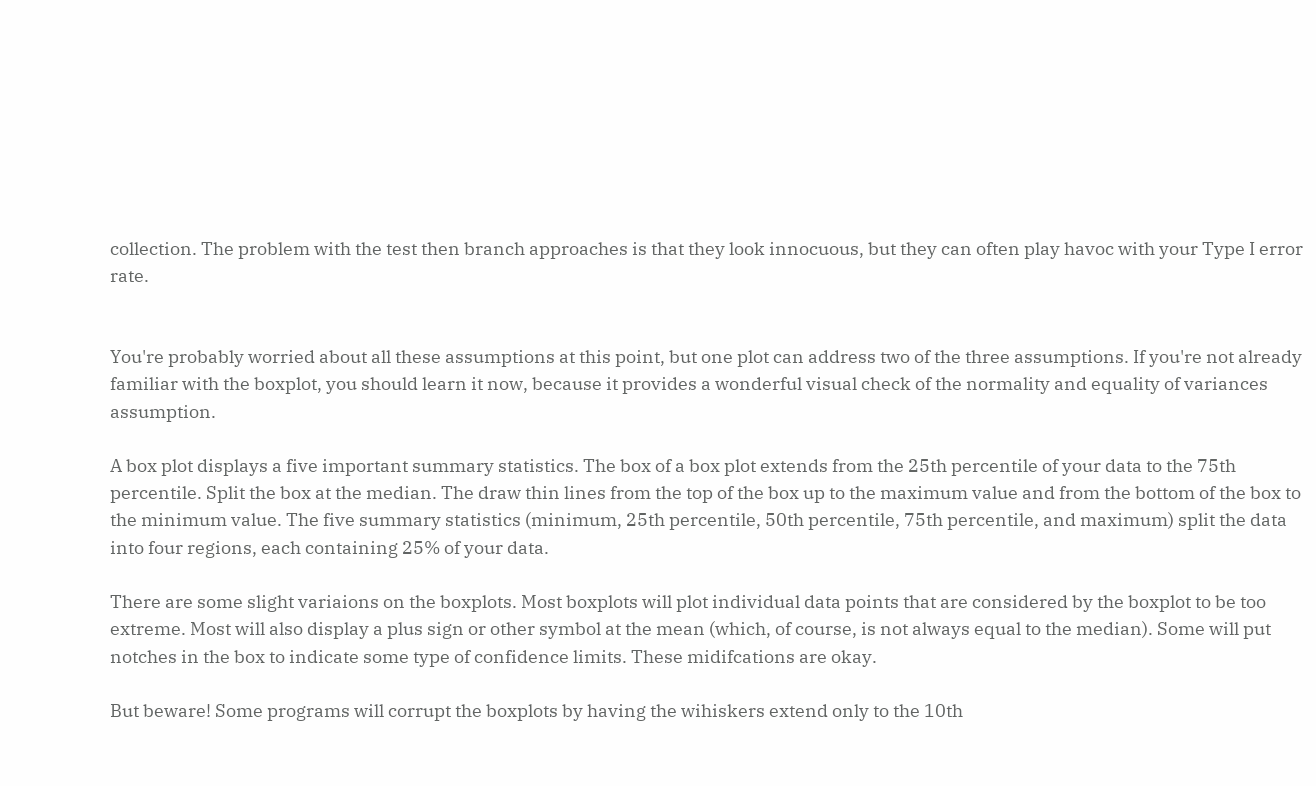collection. The problem with the test then branch approaches is that they look innocuous, but they can often play havoc with your Type I error rate.


You're probably worried about all these assumptions at this point, but one plot can address two of the three assumptions. If you're not already familiar with the boxplot, you should learn it now, because it provides a wonderful visual check of the normality and equality of variances assumption.

A box plot displays a five important summary statistics. The box of a box plot extends from the 25th percentile of your data to the 75th percentile. Split the box at the median. The draw thin lines from the top of the box up to the maximum value and from the bottom of the box to the minimum value. The five summary statistics (minimum, 25th percentile, 50th percentile, 75th percentile, and maximum) split the data into four regions, each containing 25% of your data.

There are some slight variaions on the boxplots. Most boxplots will plot individual data points that are considered by the boxplot to be too extreme. Most will also display a plus sign or other symbol at the mean (which, of course, is not always equal to the median). Some will put notches in the box to indicate some type of confidence limits. These midifcations are okay.

But beware! Some programs will corrupt the boxplots by having the wihiskers extend only to the 10th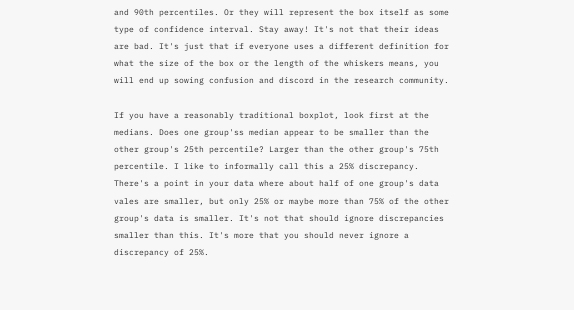and 90th percentiles. Or they will represent the box itself as some type of confidence interval. Stay away! It's not that their ideas are bad. It's just that if everyone uses a different definition for what the size of the box or the length of the whiskers means, you will end up sowing confusion and discord in the research community.

If you have a reasonably traditional boxplot, look first at the medians. Does one group'ss median appear to be smaller than the other group's 25th percentile? Larger than the other group's 75th percentile. I like to informally call this a 25% discrepancy. There's a point in your data where about half of one group's data vales are smaller, but only 25% or maybe more than 75% of the other group's data is smaller. It's not that should ignore discrepancies smaller than this. It's more that you should never ignore a discrepancy of 25%.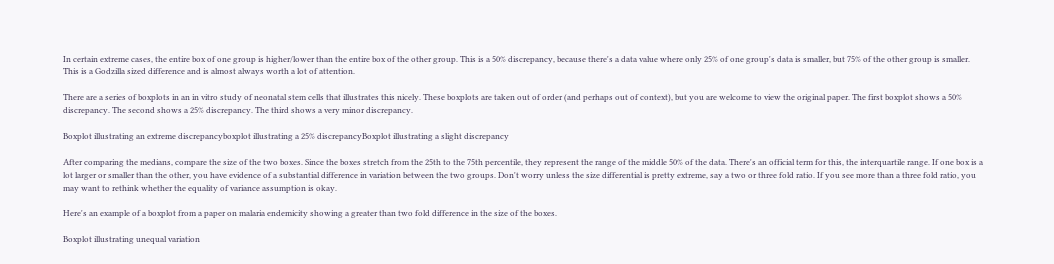In certain extreme cases, the entire box of one group is higher/lower than the entire box of the other group. This is a 50% discrepancy, because there's a data value where only 25% of one group's data is smaller, but 75% of the other group is smaller. This is a Godzilla sized difference and is almost always worth a lot of attention.

There are a series of boxplots in an in vitro study of neonatal stem cells that illustrates this nicely. These boxplots are taken out of order (and perhaps out of context), but you are welcome to view the original paper. The first boxplot shows a 50% discrepancy. The second shows a 25% discrepancy. The third shows a very minor discrepancy.

Boxplot illustrating an extreme discrepancyboxplot illustrating a 25% discrepancyBoxplot illustrating a slight discrepancy

After comparing the medians, compare the size of the two boxes. Since the boxes stretch from the 25th to the 75th percentile, they represent the range of the middle 50% of the data. There's an official term for this, the interquartile range. If one box is a lot larger or smaller than the other, you have evidence of a substantial difference in variation between the two groups. Don't worry unless the size differential is pretty extreme, say a two or three fold ratio. If you see more than a three fold ratio, you may want to rethink whether the equality of variance assumption is okay.

Here's an example of a boxplot from a paper on malaria endemicity showing a greater than two fold difference in the size of the boxes.

Boxplot illustrating unequal variation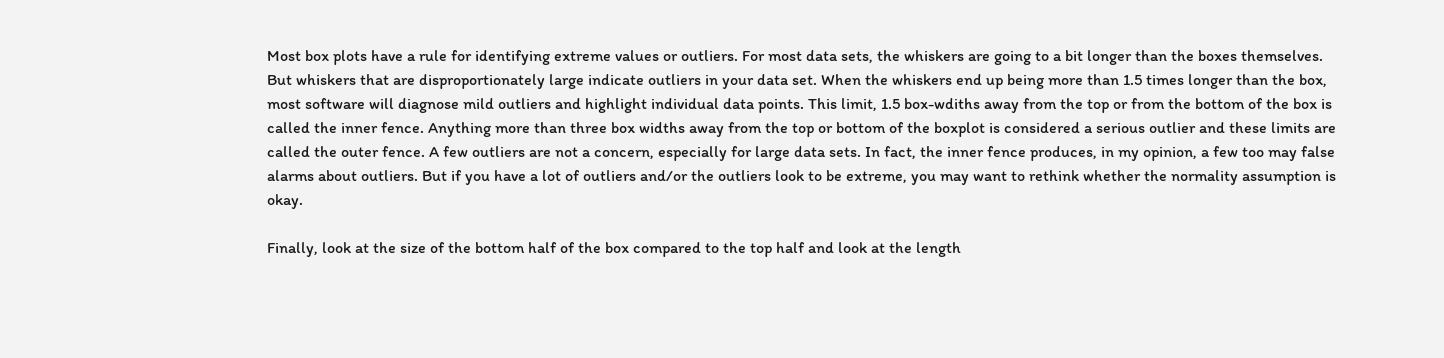Most box plots have a rule for identifying extreme values or outliers. For most data sets, the whiskers are going to a bit longer than the boxes themselves. But whiskers that are disproportionately large indicate outliers in your data set. When the whiskers end up being more than 1.5 times longer than the box, most software will diagnose mild outliers and highlight individual data points. This limit, 1.5 box-wdiths away from the top or from the bottom of the box is called the inner fence. Anything more than three box widths away from the top or bottom of the boxplot is considered a serious outlier and these limits are called the outer fence. A few outliers are not a concern, especially for large data sets. In fact, the inner fence produces, in my opinion, a few too may false alarms about outliers. But if you have a lot of outliers and/or the outliers look to be extreme, you may want to rethink whether the normality assumption is okay.

Finally, look at the size of the bottom half of the box compared to the top half and look at the length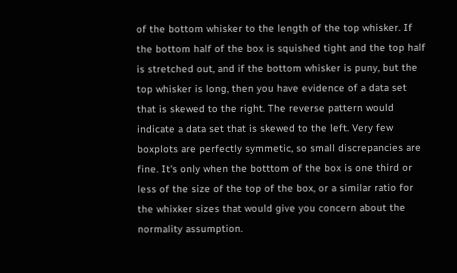of the bottom whisker to the length of the top whisker. If the bottom half of the box is squished tight and the top half is stretched out, and if the bottom whisker is puny, but the top whisker is long, then you have evidence of a data set that is skewed to the right. The reverse pattern would indicate a data set that is skewed to the left. Very few boxplots are perfectly symmetic, so small discrepancies are fine. It's only when the botttom of the box is one third or less of the size of the top of the box, or a similar ratio for the whixker sizes that would give you concern about the normality assumption.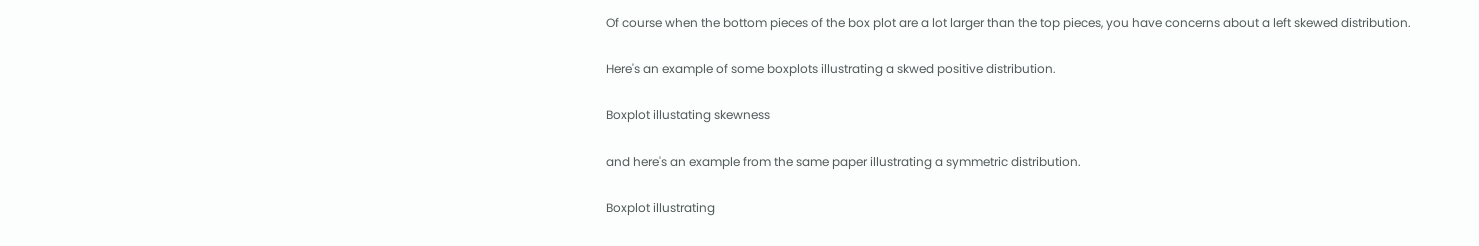Of course when the bottom pieces of the box plot are a lot larger than the top pieces, you have concerns about a left skewed distribution.

Here's an example of some boxplots illustrating a skwed positive distribution.

Boxplot illustating skewness

and here's an example from the same paper illustrating a symmetric distribution.

Boxplot illustrating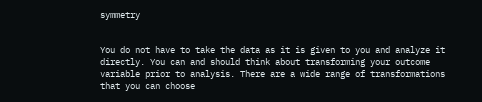symmetry


You do not have to take the data as it is given to you and analyze it directly. You can and should think about transforming your outcome variable prior to analysis. There are a wide range of transformations that you can choose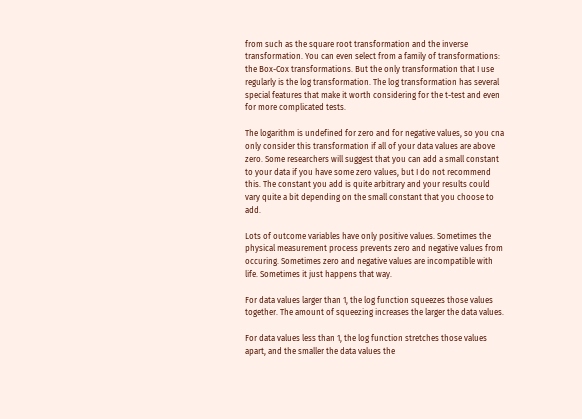from such as the square root transformation and the inverse transformation. You can even select from a family of transformations: the Box-Cox transformations. But the only transformation that I use regularly is the log transformation. The log transformation has several special features that make it worth considering for the t-test and even for more complicated tests.

The logarithm is undefined for zero and for negative values, so you cna only consider this transformation if all of your data values are above zero. Some researchers will suggest that you can add a small constant to your data if you have some zero values, but I do not recommend this. The constant you add is quite arbitrary and your results could vary quite a bit depending on the small constant that you choose to add.

Lots of outcome variables have only positive values. Sometimes the physical measurement process prevents zero and negative values from occuring. Sometimes zero and negative values are incompatible with life. Sometimes it just happens that way.

For data values larger than 1, the log function squeezes those values together. The amount of squeezing increases the larger the data values.

For data values less than 1, the log function stretches those values apart, and the smaller the data values the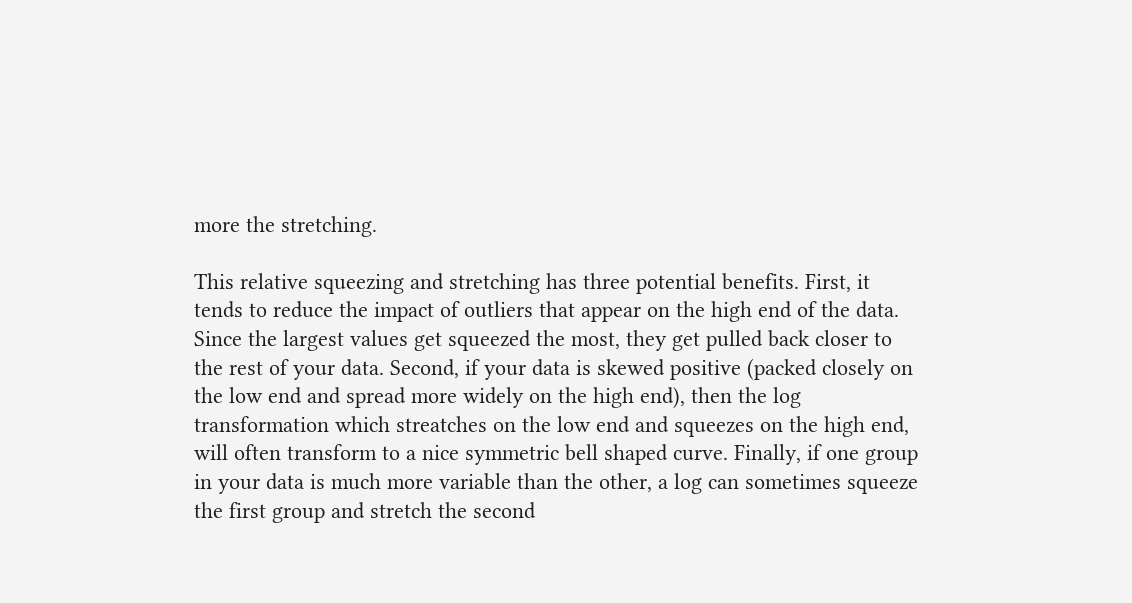more the stretching.

This relative squeezing and stretching has three potential benefits. First, it tends to reduce the impact of outliers that appear on the high end of the data. Since the largest values get squeezed the most, they get pulled back closer to the rest of your data. Second, if your data is skewed positive (packed closely on the low end and spread more widely on the high end), then the log transformation which streatches on the low end and squeezes on the high end, will often transform to a nice symmetric bell shaped curve. Finally, if one group in your data is much more variable than the other, a log can sometimes squeeze the first group and stretch the second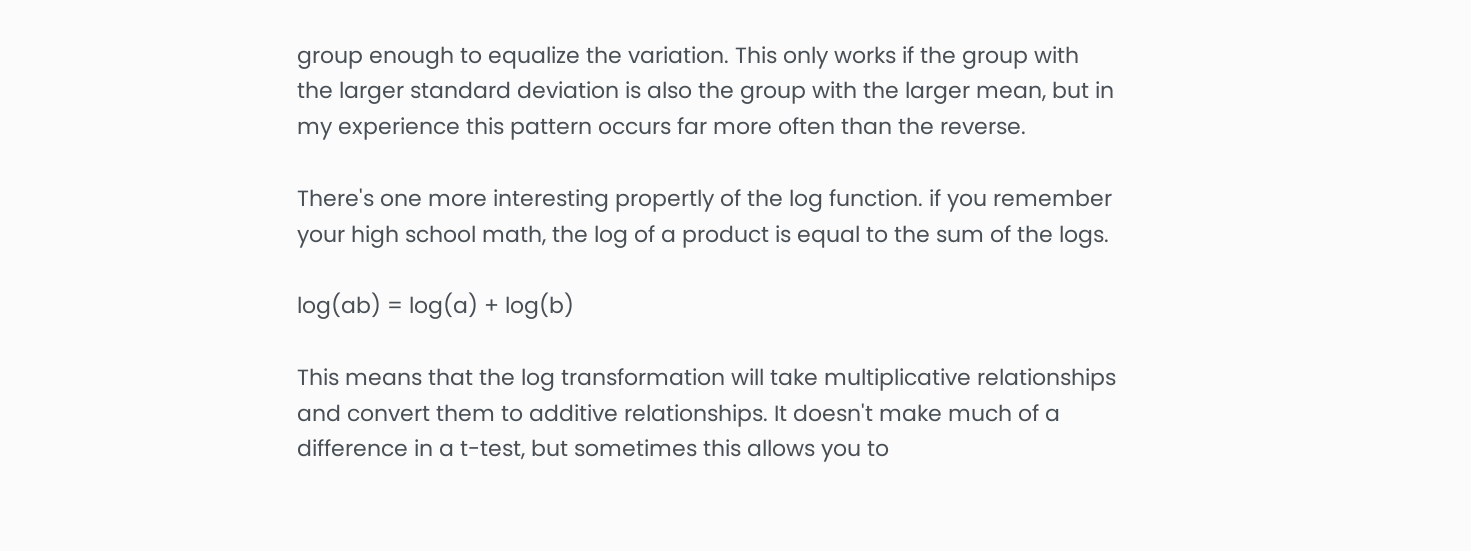group enough to equalize the variation. This only works if the group with the larger standard deviation is also the group with the larger mean, but in my experience this pattern occurs far more often than the reverse.

There's one more interesting propertly of the log function. if you remember your high school math, the log of a product is equal to the sum of the logs.

log(ab) = log(a) + log(b)

This means that the log transformation will take multiplicative relationships and convert them to additive relationships. It doesn't make much of a difference in a t-test, but sometimes this allows you to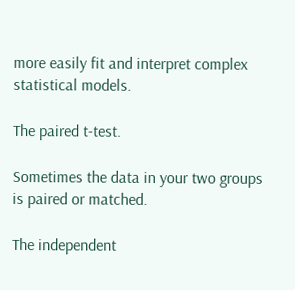more easily fit and interpret complex statistical models.

The paired t-test.

Sometimes the data in your two groups is paired or matched.

The independent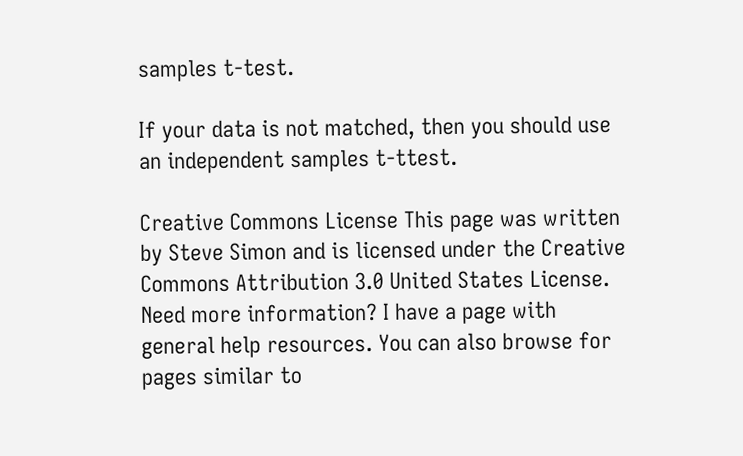samples t-test.

If your data is not matched, then you should use an independent samples t-ttest.

Creative Commons License This page was written by Steve Simon and is licensed under the Creative Commons Attribution 3.0 United States License. Need more information? I have a page with general help resources. You can also browse for pages similar to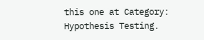this one at Category: Hypothesis Testing.